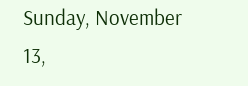Sunday, November 13,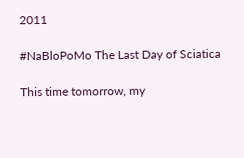2011

#NaBloPoMo The Last Day of Sciatica

This time tomorrow, my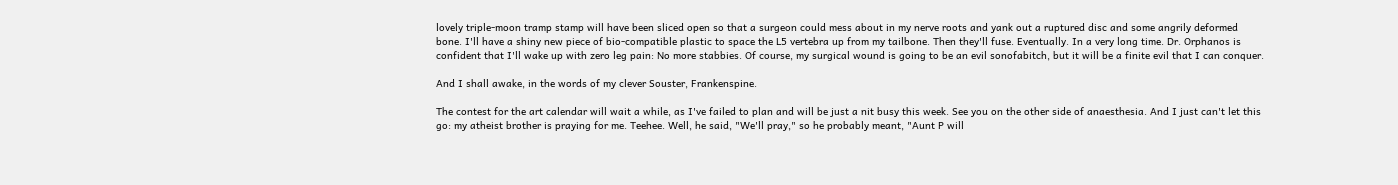lovely triple-moon tramp stamp will have been sliced open so that a surgeon could mess about in my nerve roots and yank out a ruptured disc and some angrily deformed bone. I'll have a shiny new piece of bio-compatible plastic to space the L5 vertebra up from my tailbone. Then they'll fuse. Eventually. In a very long time. Dr. Orphanos is confident that I'll wake up with zero leg pain: No more stabbies. Of course, my surgical wound is going to be an evil sonofabitch, but it will be a finite evil that I can conquer.

And I shall awake, in the words of my clever Souster, Frankenspine.

The contest for the art calendar will wait a while, as I've failed to plan and will be just a nit busy this week. See you on the other side of anaesthesia. And I just can't let this go: my atheist brother is praying for me. Teehee. Well, he said, "We'll pray," so he probably meant, "Aunt P will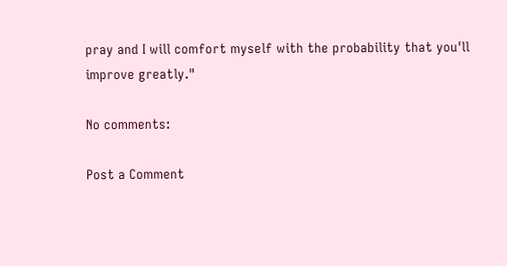pray and I will comfort myself with the probability that you'll improve greatly."

No comments:

Post a Comment